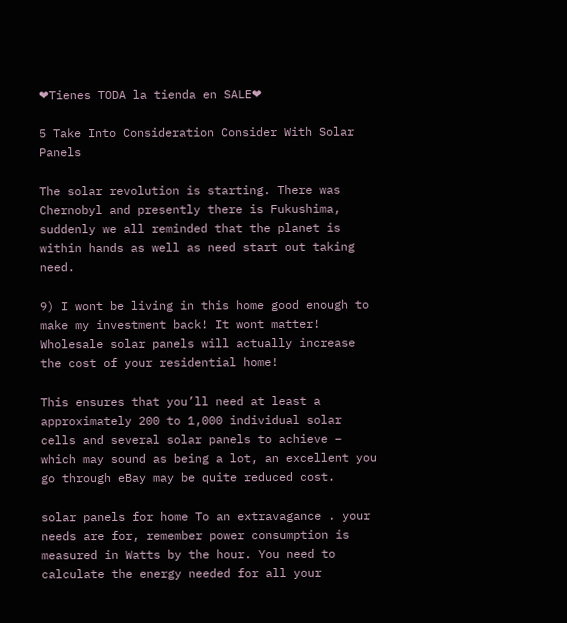❤Tienes TODA la tienda en SALE❤

5 Take Into Consideration Consider With Solar Panels

The solar revolution is starting. There was Chernobyl and presently there is Fukushima, suddenly we all reminded that the planet is within hands as well as need start out taking need.

9) I wont be living in this home good enough to make my investment back! It wont matter! Wholesale solar panels will actually increase the cost of your residential home!

This ensures that you’ll need at least a approximately 200 to 1,000 individual solar cells and several solar panels to achieve – which may sound as being a lot, an excellent you go through eBay may be quite reduced cost.

solar panels for home To an extravagance . your needs are for, remember power consumption is measured in Watts by the hour. You need to calculate the energy needed for all your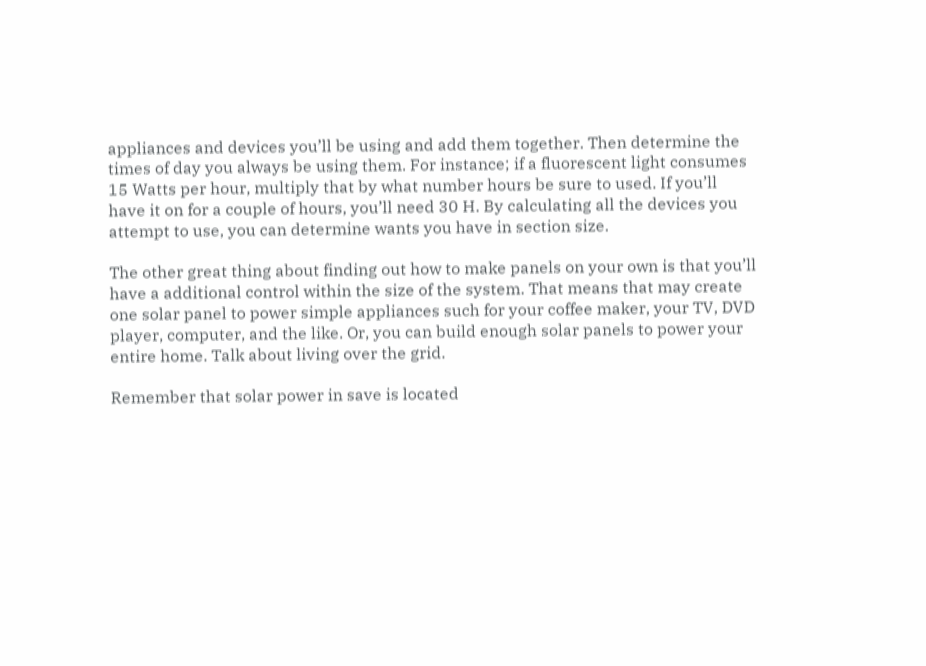appliances and devices you’ll be using and add them together. Then determine the times of day you always be using them. For instance; if a fluorescent light consumes 15 Watts per hour, multiply that by what number hours be sure to used. If you’ll have it on for a couple of hours, you’ll need 30 H. By calculating all the devices you attempt to use, you can determine wants you have in section size.

The other great thing about finding out how to make panels on your own is that you’ll have a additional control within the size of the system. That means that may create one solar panel to power simple appliances such for your coffee maker, your TV, DVD player, computer, and the like. Or, you can build enough solar panels to power your entire home. Talk about living over the grid.

Remember that solar power in save is located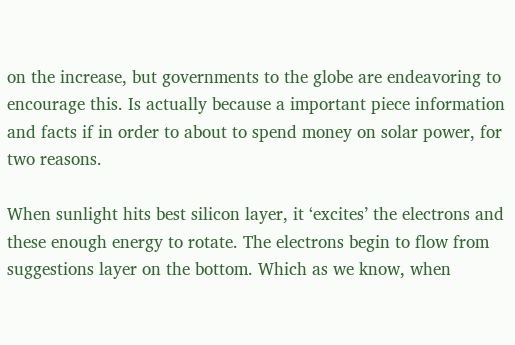on the increase, but governments to the globe are endeavoring to encourage this. Is actually because a important piece information and facts if in order to about to spend money on solar power, for two reasons.

When sunlight hits best silicon layer, it ‘excites’ the electrons and these enough energy to rotate. The electrons begin to flow from suggestions layer on the bottom. Which as we know, when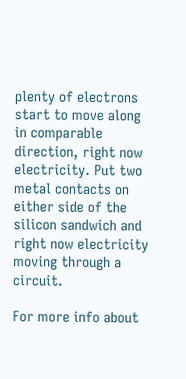plenty of electrons start to move along in comparable direction, right now electricity. Put two metal contacts on either side of the silicon sandwich and right now electricity moving through a circuit.

For more info about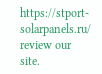https://stport-solarpanels.ru/ review our site.